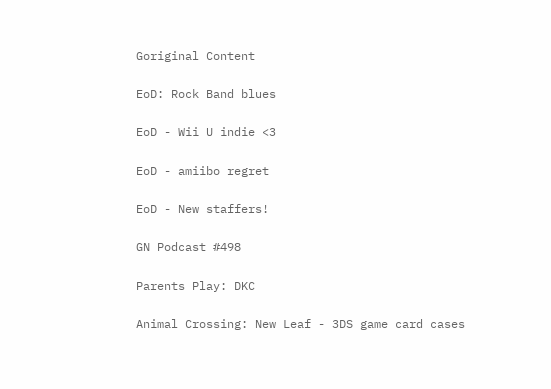Goriginal Content

EoD: Rock Band blues

EoD - Wii U indie <3

EoD - amiibo regret

EoD - New staffers!

GN Podcast #498

Parents Play: DKC

Animal Crossing: New Leaf - 3DS game card cases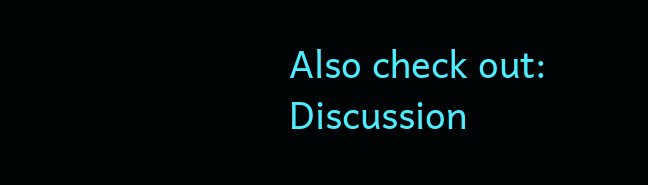Also check out:
Discussion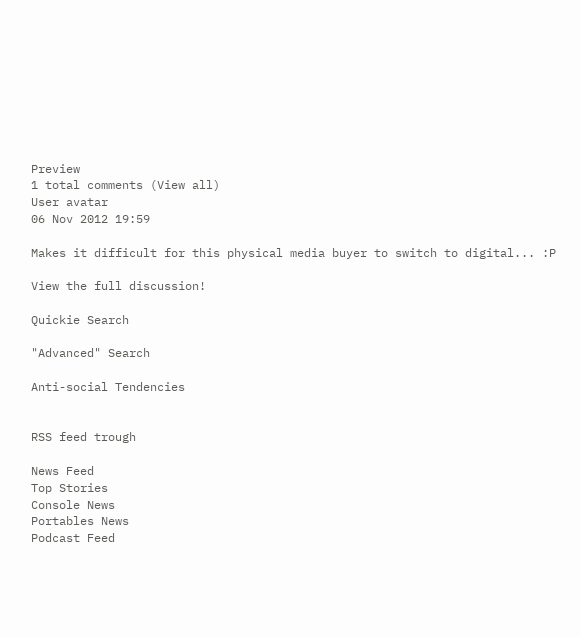Preview
1 total comments (View all)
User avatar
06 Nov 2012 19:59

Makes it difficult for this physical media buyer to switch to digital... :P

View the full discussion!

Quickie Search

"Advanced" Search

Anti-social Tendencies


RSS feed trough

News Feed
Top Stories
Console News
Portables News
Podcast Feed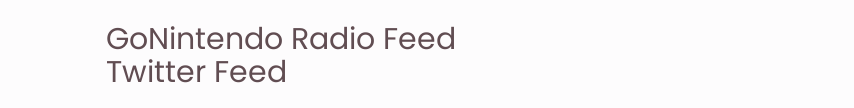GoNintendo Radio Feed
Twitter Feed